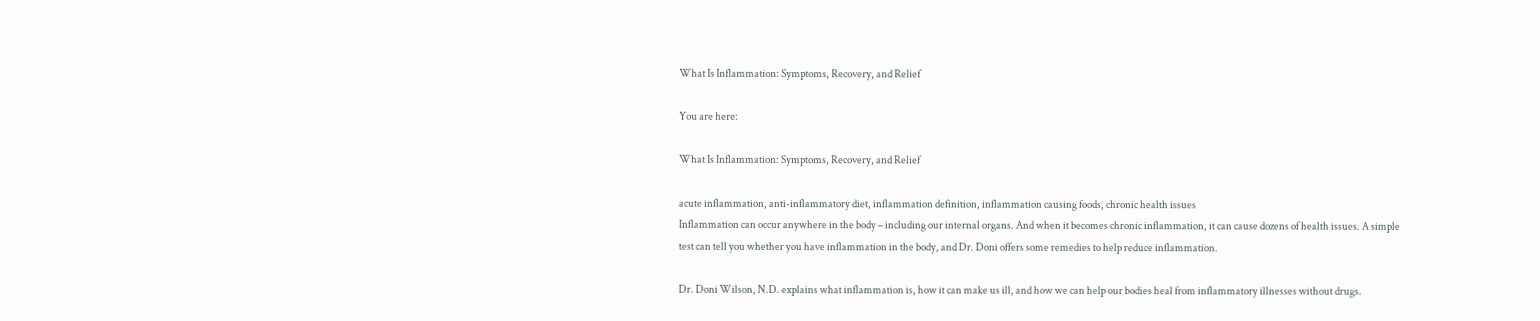What Is Inflammation: Symptoms, Recovery, and Relief

You are here:

What Is Inflammation: Symptoms, Recovery, and Relief

acute inflammation, anti-inflammatory diet, inflammation definition, inflammation causing foods, chronic health issues
Inflammation can occur anywhere in the body – including our internal organs. And when it becomes chronic inflammation, it can cause dozens of health issues. A simple test can tell you whether you have inflammation in the body, and Dr. Doni offers some remedies to help reduce inflammation.

Dr. Doni Wilson, N.D. explains what inflammation is, how it can make us ill, and how we can help our bodies heal from inflammatory illnesses without drugs.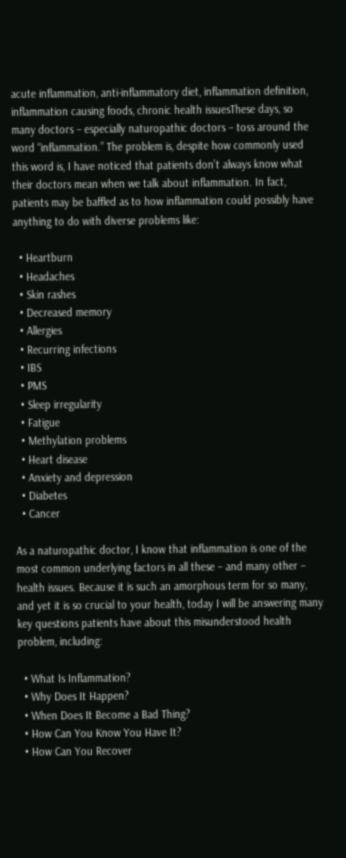acute inflammation, anti-inflammatory diet, inflammation definition, inflammation causing foods, chronic health issuesThese days, so many doctors – especially naturopathic doctors – toss around the word “inflammation.” The problem is, despite how commonly used this word is, I have noticed that patients don’t always know what their doctors mean when we talk about inflammation. In fact, patients may be baffled as to how inflammation could possibly have anything to do with diverse problems like:

  • Heartburn
  • Headaches
  • Skin rashes
  • Decreased memory
  • Allergies
  • Recurring infections
  • IBS
  • PMS
  • Sleep irregularity
  • Fatigue
  • Methylation problems
  • Heart disease
  • Anxiety and depression
  • Diabetes
  • Cancer

As a naturopathic doctor, I know that inflammation is one of the most common underlying factors in all these – and many other – health issues. Because it is such an amorphous term for so many, and yet it is so crucial to your health, today I will be answering many key questions patients have about this misunderstood health problem, including:

  • What Is Inflammation?
  • Why Does It Happen?
  • When Does It Become a Bad Thing?
  • How Can You Know You Have It?
  • How Can You Recover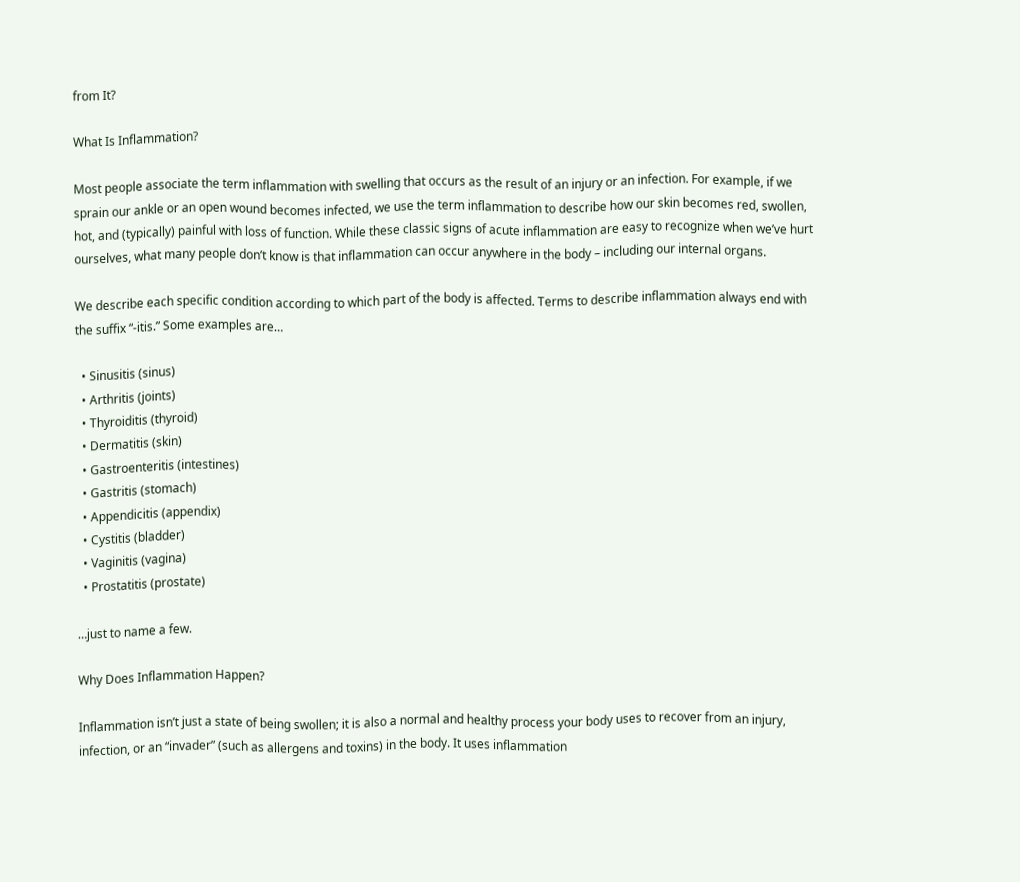from It?

What Is Inflammation?

Most people associate the term inflammation with swelling that occurs as the result of an injury or an infection. For example, if we sprain our ankle or an open wound becomes infected, we use the term inflammation to describe how our skin becomes red, swollen, hot, and (typically) painful with loss of function. While these classic signs of acute inflammation are easy to recognize when we’ve hurt ourselves, what many people don’t know is that inflammation can occur anywhere in the body – including our internal organs.

We describe each specific condition according to which part of the body is affected. Terms to describe inflammation always end with the suffix “-itis.” Some examples are…

  • Sinusitis (sinus)
  • Arthritis (joints)
  • Thyroiditis (thyroid)
  • Dermatitis (skin)
  • Gastroenteritis (intestines)
  • Gastritis (stomach)
  • Appendicitis (appendix)
  • Cystitis (bladder)
  • Vaginitis (vagina)
  • Prostatitis (prostate)

…just to name a few.

Why Does Inflammation Happen?

Inflammation isn’t just a state of being swollen; it is also a normal and healthy process your body uses to recover from an injury, infection, or an “invader” (such as allergens and toxins) in the body. It uses inflammation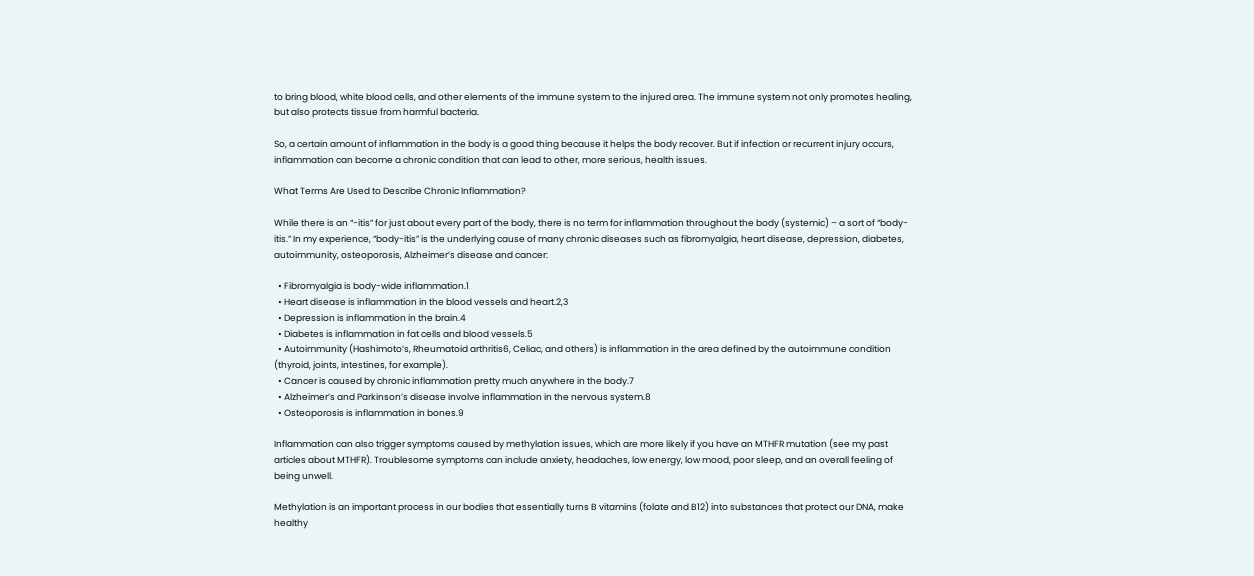to bring blood, white blood cells, and other elements of the immune system to the injured area. The immune system not only promotes healing, but also protects tissue from harmful bacteria.

So, a certain amount of inflammation in the body is a good thing because it helps the body recover. But if infection or recurrent injury occurs, inflammation can become a chronic condition that can lead to other, more serious, health issues.

What Terms Are Used to Describe Chronic Inflammation?

While there is an “-itis” for just about every part of the body, there is no term for inflammation throughout the body (systemic) – a sort of “body-itis.” In my experience, “body-itis” is the underlying cause of many chronic diseases such as fibromyalgia, heart disease, depression, diabetes, autoimmunity, osteoporosis, Alzheimer’s disease and cancer:

  • Fibromyalgia is body-wide inflammation.1
  • Heart disease is inflammation in the blood vessels and heart.2,3
  • Depression is inflammation in the brain.4
  • Diabetes is inflammation in fat cells and blood vessels.5
  • Autoimmunity (Hashimoto’s, Rheumatoid arthritis6, Celiac, and others) is inflammation in the area defined by the autoimmune condition (thyroid, joints, intestines, for example).
  • Cancer is caused by chronic inflammation pretty much anywhere in the body.7
  • Alzheimer’s and Parkinson’s disease involve inflammation in the nervous system.8
  • Osteoporosis is inflammation in bones.9

Inflammation can also trigger symptoms caused by methylation issues, which are more likely if you have an MTHFR mutation (see my past articles about MTHFR). Troublesome symptoms can include anxiety, headaches, low energy, low mood, poor sleep, and an overall feeling of being unwell.

Methylation is an important process in our bodies that essentially turns B vitamins (folate and B12) into substances that protect our DNA, make healthy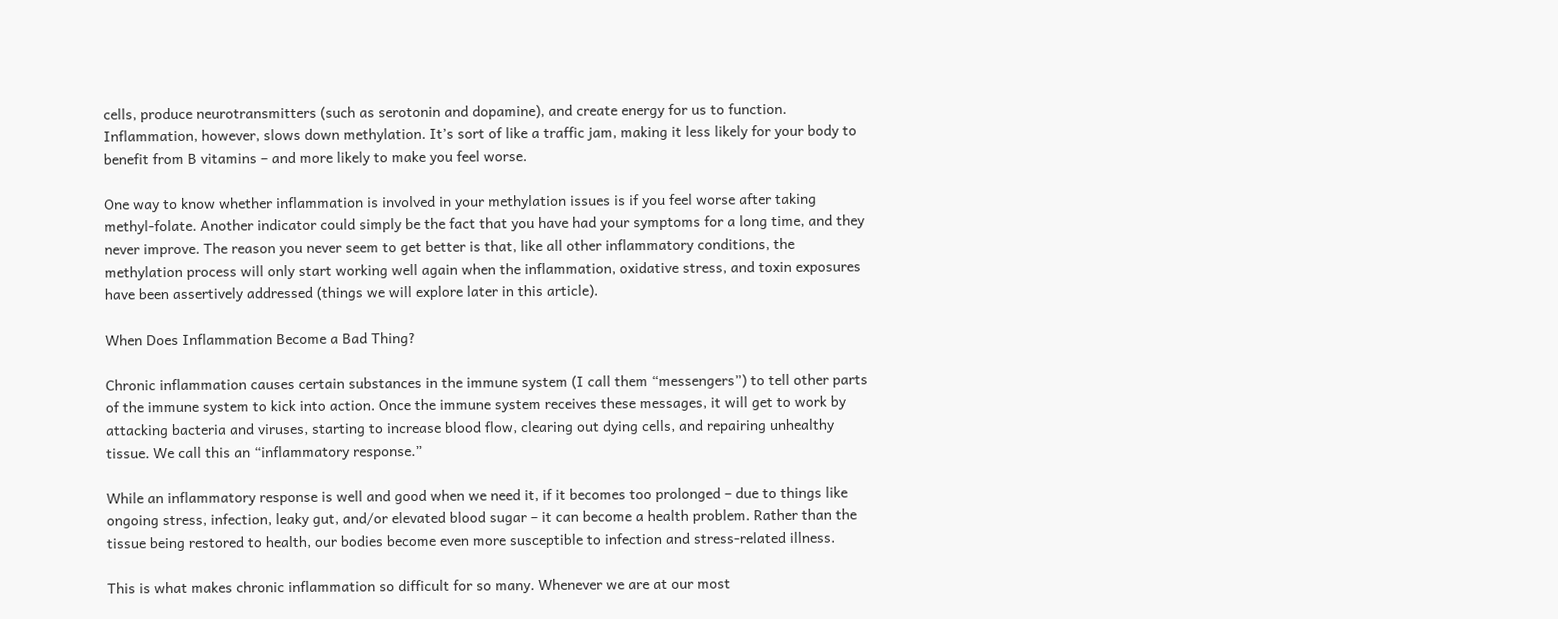cells, produce neurotransmitters (such as serotonin and dopamine), and create energy for us to function. Inflammation, however, slows down methylation. It’s sort of like a traffic jam, making it less likely for your body to benefit from B vitamins – and more likely to make you feel worse.

One way to know whether inflammation is involved in your methylation issues is if you feel worse after taking methyl-folate. Another indicator could simply be the fact that you have had your symptoms for a long time, and they never improve. The reason you never seem to get better is that, like all other inflammatory conditions, the methylation process will only start working well again when the inflammation, oxidative stress, and toxin exposures have been assertively addressed (things we will explore later in this article).

When Does Inflammation Become a Bad Thing?

Chronic inflammation causes certain substances in the immune system (I call them “messengers”) to tell other parts of the immune system to kick into action. Once the immune system receives these messages, it will get to work by attacking bacteria and viruses, starting to increase blood flow, clearing out dying cells, and repairing unhealthy tissue. We call this an “inflammatory response.”

While an inflammatory response is well and good when we need it, if it becomes too prolonged – due to things like ongoing stress, infection, leaky gut, and/or elevated blood sugar – it can become a health problem. Rather than the tissue being restored to health, our bodies become even more susceptible to infection and stress-related illness.

This is what makes chronic inflammation so difficult for so many. Whenever we are at our most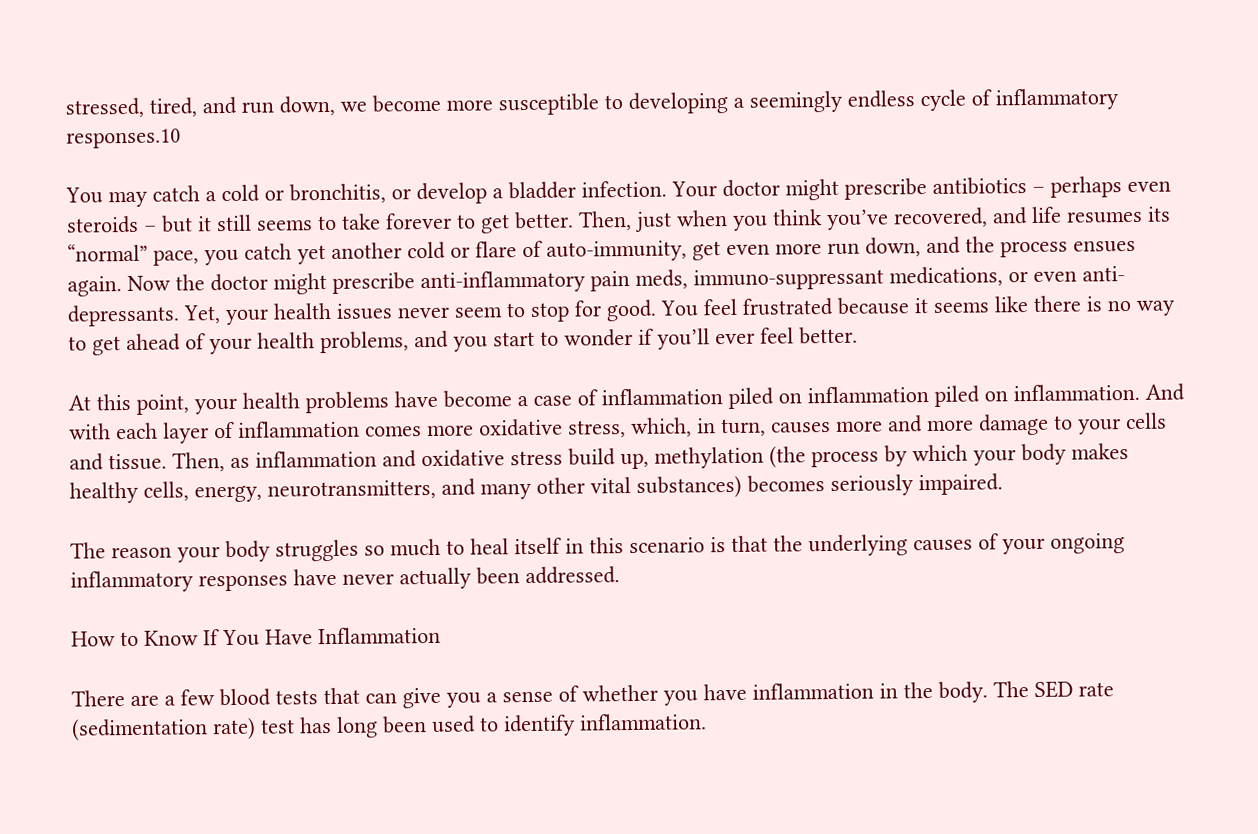stressed, tired, and run down, we become more susceptible to developing a seemingly endless cycle of inflammatory responses.10

You may catch a cold or bronchitis, or develop a bladder infection. Your doctor might prescribe antibiotics – perhaps even steroids – but it still seems to take forever to get better. Then, just when you think you’ve recovered, and life resumes its “normal” pace, you catch yet another cold or flare of auto-immunity, get even more run down, and the process ensues again. Now the doctor might prescribe anti-inflammatory pain meds, immuno-suppressant medications, or even anti-depressants. Yet, your health issues never seem to stop for good. You feel frustrated because it seems like there is no way to get ahead of your health problems, and you start to wonder if you’ll ever feel better.

At this point, your health problems have become a case of inflammation piled on inflammation piled on inflammation. And with each layer of inflammation comes more oxidative stress, which, in turn, causes more and more damage to your cells and tissue. Then, as inflammation and oxidative stress build up, methylation (the process by which your body makes healthy cells, energy, neurotransmitters, and many other vital substances) becomes seriously impaired.

The reason your body struggles so much to heal itself in this scenario is that the underlying causes of your ongoing inflammatory responses have never actually been addressed.

How to Know If You Have Inflammation

There are a few blood tests that can give you a sense of whether you have inflammation in the body. The SED rate (sedimentation rate) test has long been used to identify inflammation.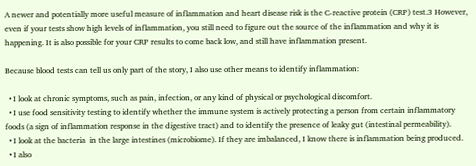A newer and potentially more useful measure of inflammation and heart disease risk is the C-reactive protein (CRP) test.3 However, even if your tests show high levels of inflammation, you still need to figure out the source of the inflammation and why it is happening. It is also possible for your CRP results to come back low, and still have inflammation present.

Because blood tests can tell us only part of the story, I also use other means to identify inflammation:

  • I look at chronic symptoms, such as pain, infection, or any kind of physical or psychological discomfort.
  • I use food sensitivity testing to identify whether the immune system is actively protecting a person from certain inflammatory foods (a sign of inflammation response in the digestive tract) and to identify the presence of leaky gut (intestinal permeability).
  • I look at the bacteria  in the large intestines (microbiome). If they are imbalanced, I know there is inflammation being produced.
  • I also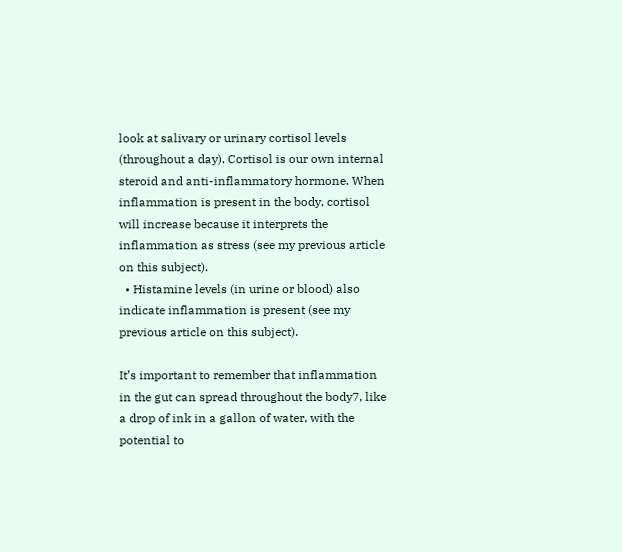look at salivary or urinary cortisol levels (throughout a day). Cortisol is our own internal steroid and anti-inflammatory hormone. When inflammation is present in the body, cortisol will increase because it interprets the inflammation as stress (see my previous article on this subject).
  • Histamine levels (in urine or blood) also indicate inflammation is present (see my previous article on this subject).

It’s important to remember that inflammation in the gut can spread throughout the body7, like a drop of ink in a gallon of water, with the potential to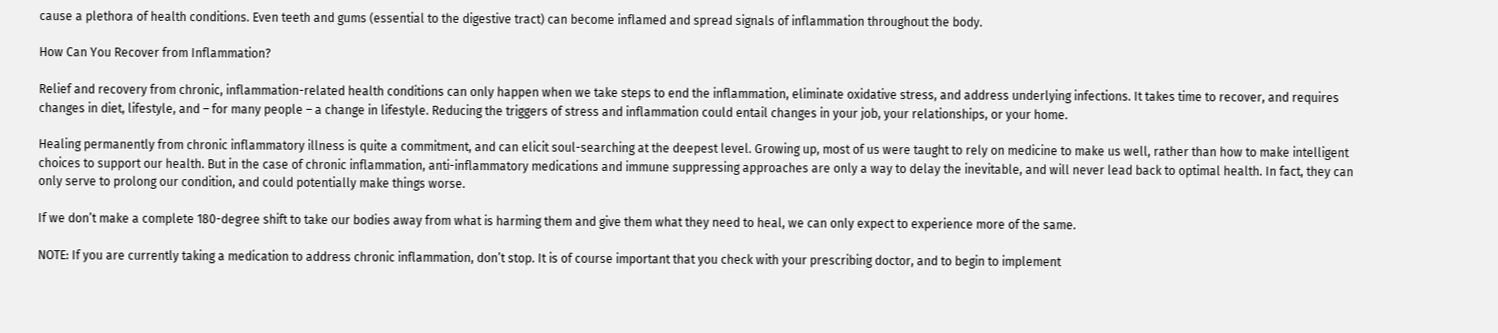cause a plethora of health conditions. Even teeth and gums (essential to the digestive tract) can become inflamed and spread signals of inflammation throughout the body.

How Can You Recover from Inflammation?

Relief and recovery from chronic, inflammation-related health conditions can only happen when we take steps to end the inflammation, eliminate oxidative stress, and address underlying infections. It takes time to recover, and requires changes in diet, lifestyle, and – for many people – a change in lifestyle. Reducing the triggers of stress and inflammation could entail changes in your job, your relationships, or your home.

Healing permanently from chronic inflammatory illness is quite a commitment, and can elicit soul-searching at the deepest level. Growing up, most of us were taught to rely on medicine to make us well, rather than how to make intelligent choices to support our health. But in the case of chronic inflammation, anti-inflammatory medications and immune suppressing approaches are only a way to delay the inevitable, and will never lead back to optimal health. In fact, they can only serve to prolong our condition, and could potentially make things worse.

If we don’t make a complete 180-degree shift to take our bodies away from what is harming them and give them what they need to heal, we can only expect to experience more of the same.

NOTE: If you are currently taking a medication to address chronic inflammation, don’t stop. It is of course important that you check with your prescribing doctor, and to begin to implement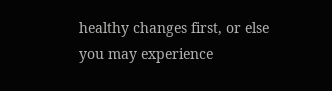healthy changes first, or else you may experience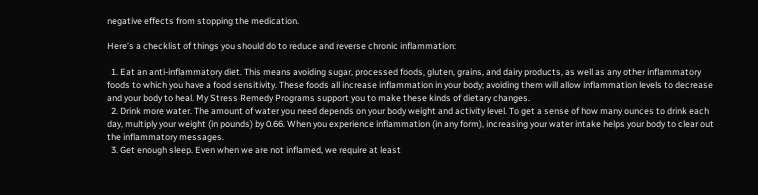negative effects from stopping the medication.

Here’s a checklist of things you should do to reduce and reverse chronic inflammation:

  1. Eat an anti-inflammatory diet. This means avoiding sugar, processed foods, gluten, grains, and dairy products, as well as any other inflammatory foods to which you have a food sensitivity. These foods all increase inflammation in your body; avoiding them will allow inflammation levels to decrease and your body to heal. My Stress Remedy Programs support you to make these kinds of dietary changes.
  2. Drink more water. The amount of water you need depends on your body weight and activity level. To get a sense of how many ounces to drink each day, multiply your weight (in pounds) by 0.66. When you experience inflammation (in any form), increasing your water intake helps your body to clear out the inflammatory messages.
  3. Get enough sleep. Even when we are not inflamed, we require at least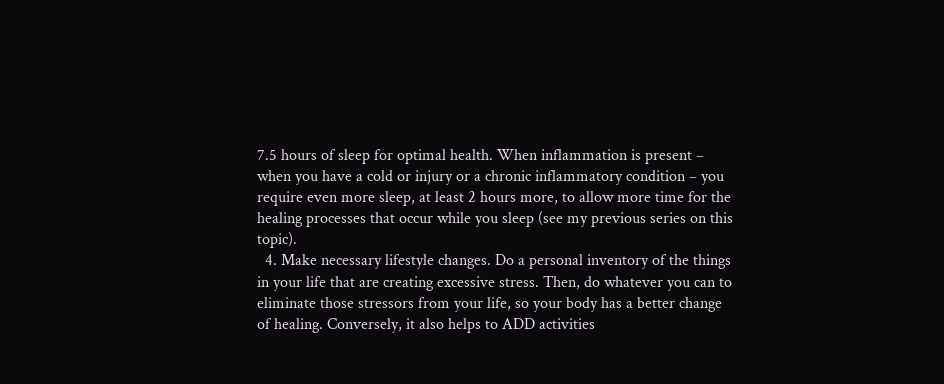7.5 hours of sleep for optimal health. When inflammation is present – when you have a cold or injury or a chronic inflammatory condition – you require even more sleep, at least 2 hours more, to allow more time for the healing processes that occur while you sleep (see my previous series on this topic).
  4. Make necessary lifestyle changes. Do a personal inventory of the things in your life that are creating excessive stress. Then, do whatever you can to eliminate those stressors from your life, so your body has a better change of healing. Conversely, it also helps to ADD activities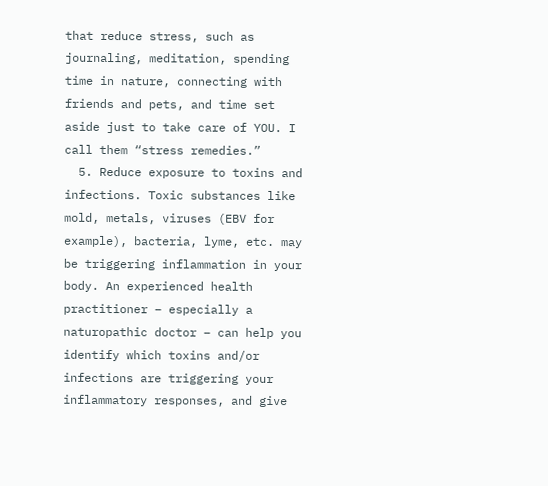that reduce stress, such as journaling, meditation, spending time in nature, connecting with friends and pets, and time set aside just to take care of YOU. I call them “stress remedies.”
  5. Reduce exposure to toxins and infections. Toxic substances like mold, metals, viruses (EBV for example), bacteria, lyme, etc. may be triggering inflammation in your body. An experienced health practitioner – especially a naturopathic doctor – can help you identify which toxins and/or infections are triggering your inflammatory responses, and give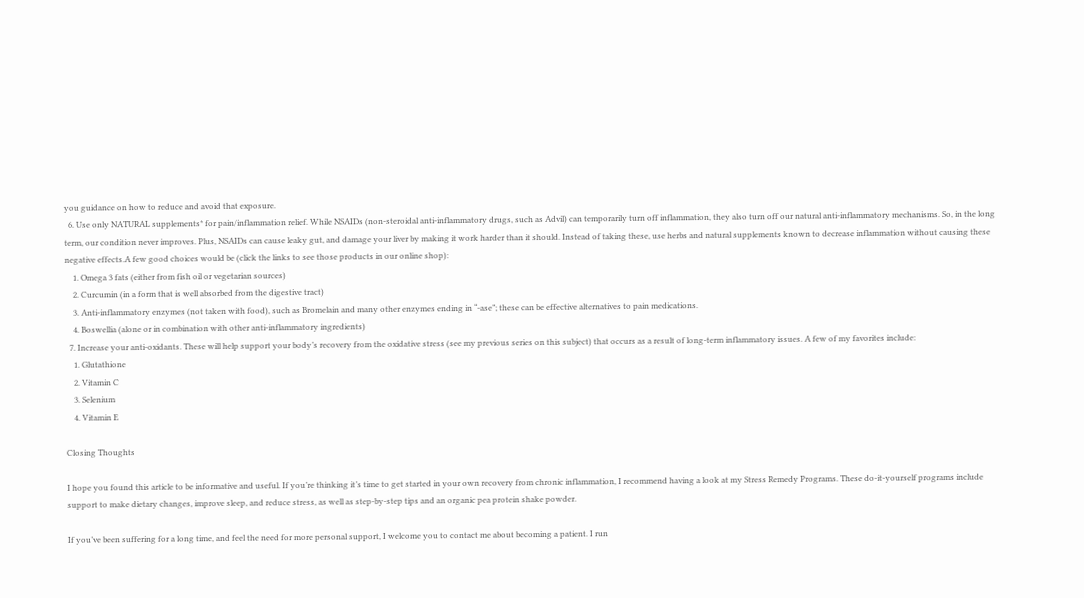you guidance on how to reduce and avoid that exposure.
  6. Use only NATURAL supplements* for pain/inflammation relief. While NSAIDs (non-steroidal anti-inflammatory drugs, such as Advil) can temporarily turn off inflammation, they also turn off our natural anti-inflammatory mechanisms. So, in the long term, our condition never improves. Plus, NSAIDs can cause leaky gut, and damage your liver by making it work harder than it should. Instead of taking these, use herbs and natural supplements known to decrease inflammation without causing these negative effects.A few good choices would be (click the links to see those products in our online shop):
    1. Omega 3 fats (either from fish oil or vegetarian sources)
    2. Curcumin (in a form that is well absorbed from the digestive tract)
    3. Anti-inflammatory enzymes (not taken with food), such as Bromelain and many other enzymes ending in “-ase”; these can be effective alternatives to pain medications.
    4. Boswellia (alone or in combination with other anti-inflammatory ingredients)
  7. Increase your anti-oxidants. These will help support your body’s recovery from the oxidative stress (see my previous series on this subject) that occurs as a result of long-term inflammatory issues. A few of my favorites include:
    1. Glutathione
    2. Vitamin C
    3. Selenium
    4. Vitamin E

Closing Thoughts

I hope you found this article to be informative and useful. If you’re thinking it’s time to get started in your own recovery from chronic inflammation, I recommend having a look at my Stress Remedy Programs. These do-it-yourself programs include support to make dietary changes, improve sleep, and reduce stress, as well as step-by-step tips and an organic pea protein shake powder.

If you’ve been suffering for a long time, and feel the need for more personal support, I welcome you to contact me about becoming a patient. I run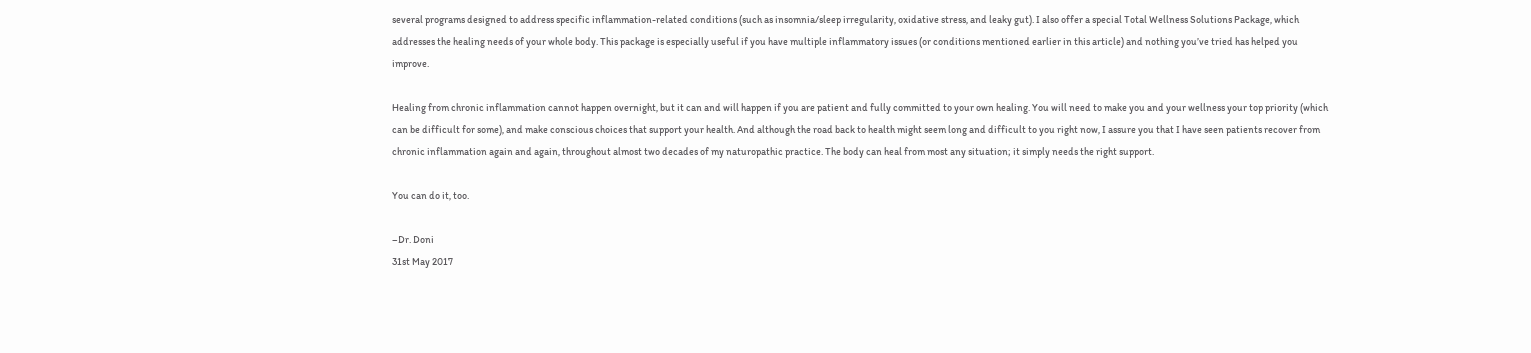several programs designed to address specific inflammation-related conditions (such as insomnia/sleep irregularity, oxidative stress, and leaky gut). I also offer a special Total Wellness Solutions Package, which addresses the healing needs of your whole body. This package is especially useful if you have multiple inflammatory issues (or conditions mentioned earlier in this article) and nothing you’ve tried has helped you improve.

Healing from chronic inflammation cannot happen overnight, but it can and will happen if you are patient and fully committed to your own healing. You will need to make you and your wellness your top priority (which can be difficult for some), and make conscious choices that support your health. And although the road back to health might seem long and difficult to you right now, I assure you that I have seen patients recover from chronic inflammation again and again, throughout almost two decades of my naturopathic practice. The body can heal from most any situation; it simply needs the right support.

You can do it, too.

–Dr. Doni
31st May 2017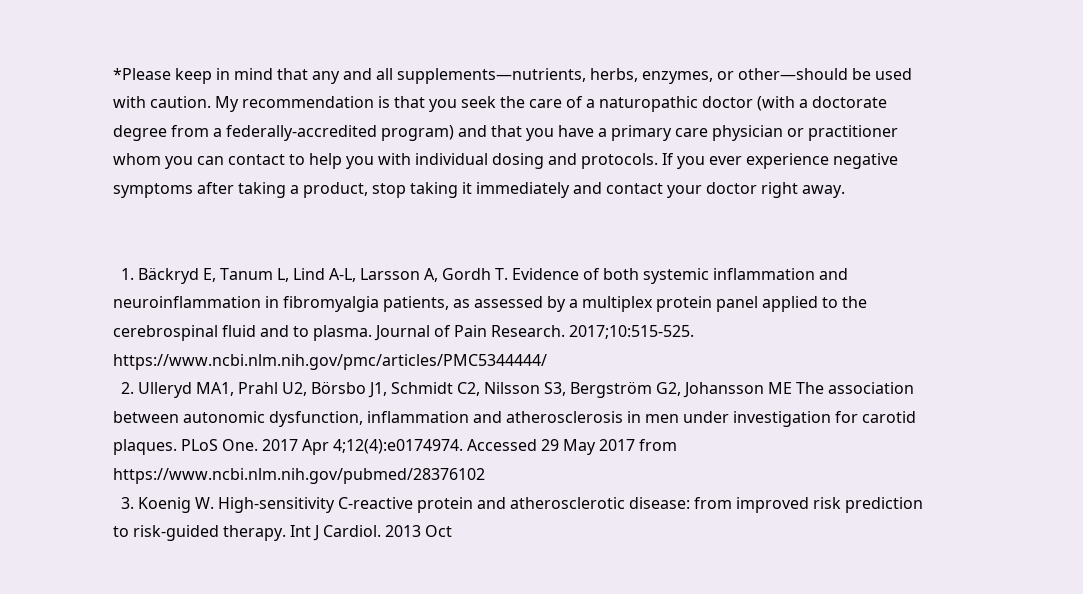*Please keep in mind that any and all supplements—nutrients, herbs, enzymes, or other—should be used with caution. My recommendation is that you seek the care of a naturopathic doctor (with a doctorate degree from a federally-accredited program) and that you have a primary care physician or practitioner whom you can contact to help you with individual dosing and protocols. If you ever experience negative symptoms after taking a product, stop taking it immediately and contact your doctor right away.


  1. Bäckryd E, Tanum L, Lind A-L, Larsson A, Gordh T. Evidence of both systemic inflammation and neuroinflammation in fibromyalgia patients, as assessed by a multiplex protein panel applied to the cerebrospinal fluid and to plasma. Journal of Pain Research. 2017;10:515-525. https://www.ncbi.nlm.nih.gov/pmc/articles/PMC5344444/
  2. Ulleryd MA1, Prahl U2, Börsbo J1, Schmidt C2, Nilsson S3, Bergström G2, Johansson ME The association between autonomic dysfunction, inflammation and atherosclerosis in men under investigation for carotid plaques. PLoS One. 2017 Apr 4;12(4):e0174974. Accessed 29 May 2017 from https://www.ncbi.nlm.nih.gov/pubmed/28376102
  3. Koenig W. High-sensitivity C-reactive protein and atherosclerotic disease: from improved risk prediction to risk-guided therapy. Int J Cardiol. 2013 Oct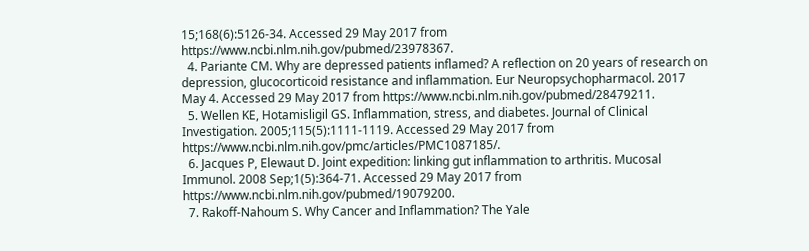15;168(6):5126-34. Accessed 29 May 2017 from https://www.ncbi.nlm.nih.gov/pubmed/23978367.
  4. Pariante CM. Why are depressed patients inflamed? A reflection on 20 years of research on depression, glucocorticoid resistance and inflammation. Eur Neuropsychopharmacol. 2017 May 4. Accessed 29 May 2017 from https://www.ncbi.nlm.nih.gov/pubmed/28479211.
  5. Wellen KE, Hotamisligil GS. Inflammation, stress, and diabetes. Journal of Clinical Investigation. 2005;115(5):1111-1119. Accessed 29 May 2017 from https://www.ncbi.nlm.nih.gov/pmc/articles/PMC1087185/.
  6. Jacques P, Elewaut D. Joint expedition: linking gut inflammation to arthritis. Mucosal Immunol. 2008 Sep;1(5):364-71. Accessed 29 May 2017 from https://www.ncbi.nlm.nih.gov/pubmed/19079200.
  7. Rakoff-Nahoum S. Why Cancer and Inflammation? The Yale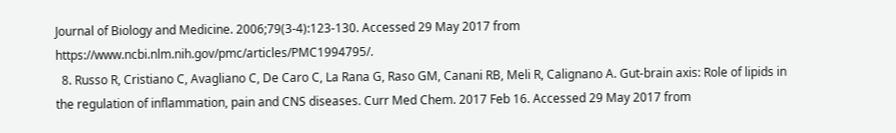Journal of Biology and Medicine. 2006;79(3-4):123-130. Accessed 29 May 2017 from https://www.ncbi.nlm.nih.gov/pmc/articles/PMC1994795/.
  8. Russo R, Cristiano C, Avagliano C, De Caro C, La Rana G, Raso GM, Canani RB, Meli R, Calignano A. Gut-brain axis: Role of lipids in the regulation of inflammation, pain and CNS diseases. Curr Med Chem. 2017 Feb 16. Accessed 29 May 2017 from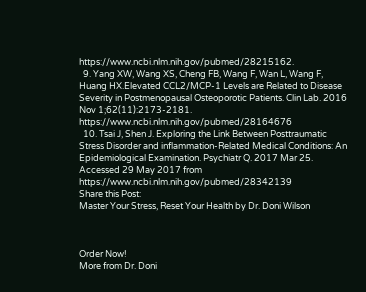https://www.ncbi.nlm.nih.gov/pubmed/28215162.
  9. Yang XW, Wang XS, Cheng FB, Wang F, Wan L, Wang F, Huang HX.Elevated CCL2/MCP-1 Levels are Related to Disease Severity in Postmenopausal Osteoporotic Patients. Clin Lab. 2016 Nov 1;62(11):2173-2181. https://www.ncbi.nlm.nih.gov/pubmed/28164676
  10. Tsai J, Shen J. Exploring the Link Between Posttraumatic Stress Disorder and inflammation-Related Medical Conditions: An Epidemiological Examination. Psychiatr Q. 2017 Mar 25. Accessed 29 May 2017 from https://www.ncbi.nlm.nih.gov/pubmed/28342139
Share this Post:
Master Your Stress, Reset Your Health by Dr. Doni Wilson



Order Now!
More from Dr. Doni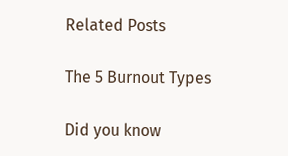Related Posts

The 5 Burnout Types

Did you know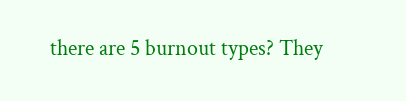there are 5 burnout types? They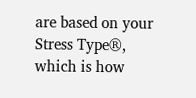are based on your Stress Type®, which is how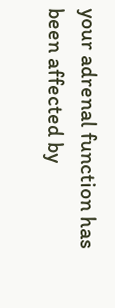your adrenal function has been affected by